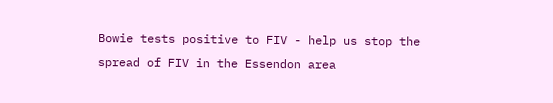Bowie tests positive to FIV - help us stop the spread of FIV in the Essendon area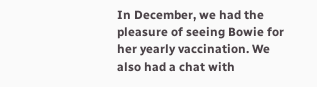In December, we had the pleasure of seeing Bowie for her yearly vaccination. We also had a chat with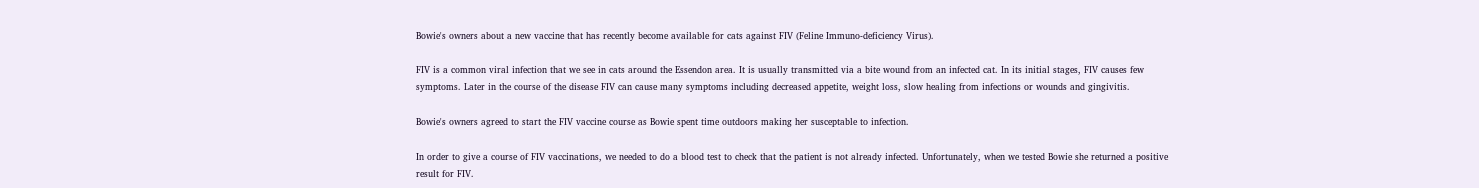Bowie's owners about a new vaccine that has recently become available for cats against FIV (Feline Immuno-deficiency Virus).

FIV is a common viral infection that we see in cats around the Essendon area. It is usually transmitted via a bite wound from an infected cat. In its initial stages, FIV causes few symptoms. Later in the course of the disease FIV can cause many symptoms including decreased appetite, weight loss, slow healing from infections or wounds and gingivitis.

Bowie's owners agreed to start the FIV vaccine course as Bowie spent time outdoors making her susceptable to infection.

In order to give a course of FIV vaccinations, we needed to do a blood test to check that the patient is not already infected. Unfortunately, when we tested Bowie she returned a positive result for FIV.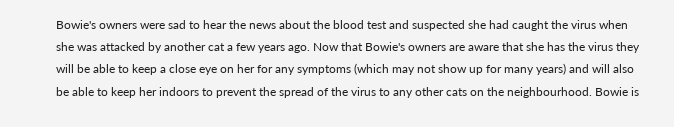Bowie's owners were sad to hear the news about the blood test and suspected she had caught the virus when she was attacked by another cat a few years ago. Now that Bowie's owners are aware that she has the virus they will be able to keep a close eye on her for any symptoms (which may not show up for many years) and will also be able to keep her indoors to prevent the spread of the virus to any other cats on the neighbourhood. Bowie is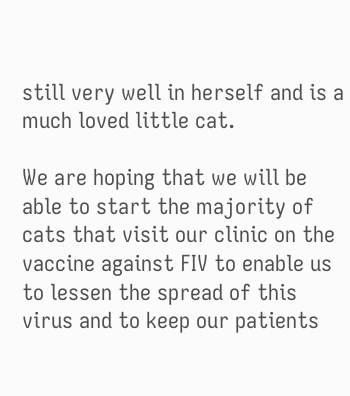still very well in herself and is a much loved little cat.

We are hoping that we will be able to start the majority of cats that visit our clinic on the vaccine against FIV to enable us to lessen the spread of this virus and to keep our patients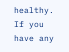healthy. If you have any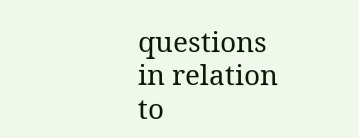questions in relation to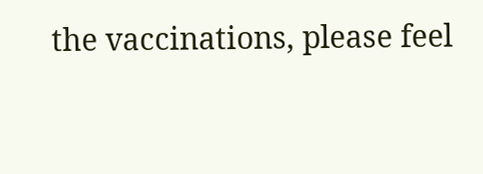the vaccinations, please feel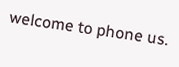welcome to phone us.